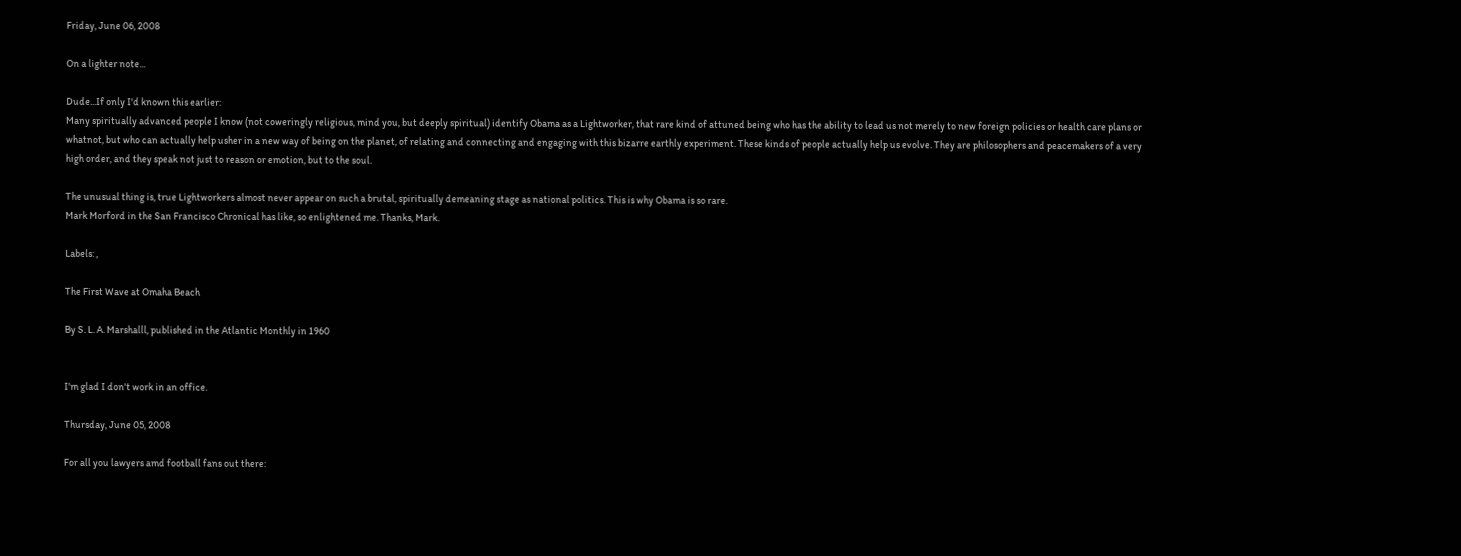Friday, June 06, 2008

On a lighter note...

Dude...If only I'd known this earlier:
Many spiritually advanced people I know (not coweringly religious, mind you, but deeply spiritual) identify Obama as a Lightworker, that rare kind of attuned being who has the ability to lead us not merely to new foreign policies or health care plans or whatnot, but who can actually help usher in a new way of being on the planet, of relating and connecting and engaging with this bizarre earthly experiment. These kinds of people actually help us evolve. They are philosophers and peacemakers of a very high order, and they speak not just to reason or emotion, but to the soul.

The unusual thing is, true Lightworkers almost never appear on such a brutal, spiritually demeaning stage as national politics. This is why Obama is so rare.
Mark Morford in the San Francisco Chronical has like, so enlightened me. Thanks, Mark.

Labels: ,

The First Wave at Omaha Beach

By S. L. A. Marshalll, published in the Atlantic Monthly in 1960


I'm glad I don't work in an office.

Thursday, June 05, 2008

For all you lawyers amd football fans out there: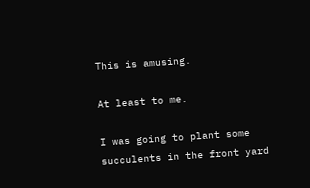This is amusing.

At least to me.

I was going to plant some succulents in the front yard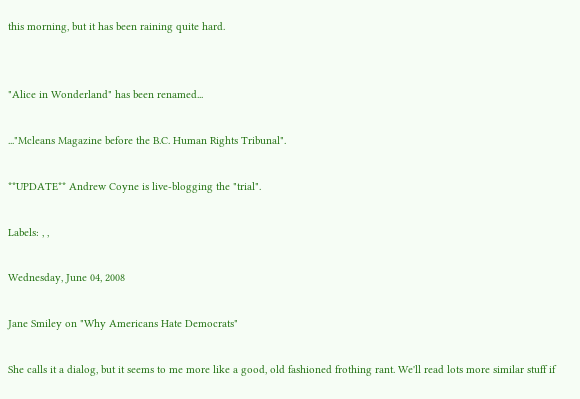this morning, but it has been raining quite hard.


"Alice in Wonderland" has been renamed...

..."Mcleans Magazine before the B.C. Human Rights Tribunal".

**UPDATE** Andrew Coyne is live-blogging the "trial".

Labels: , ,

Wednesday, June 04, 2008

Jane Smiley on "Why Americans Hate Democrats"

She calls it a dialog, but it seems to me more like a good, old fashioned frothing rant. We'll read lots more similar stuff if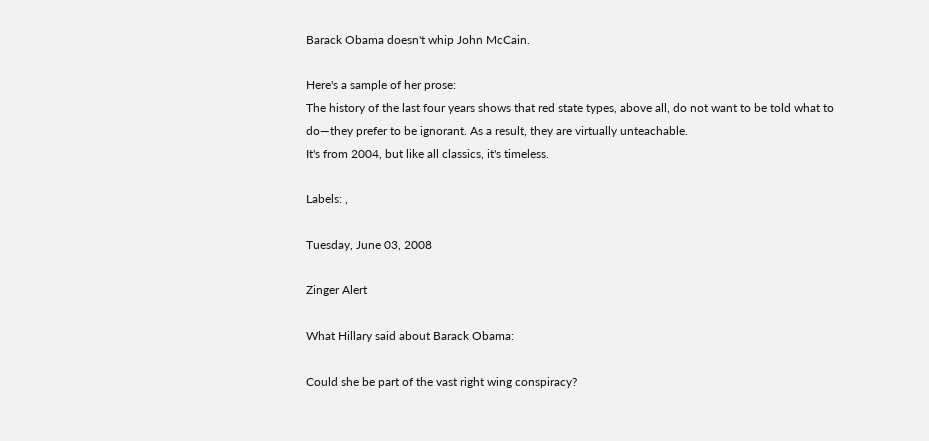Barack Obama doesn't whip John McCain.

Here's a sample of her prose:
The history of the last four years shows that red state types, above all, do not want to be told what to do—they prefer to be ignorant. As a result, they are virtually unteachable.
It's from 2004, but like all classics, it's timeless.

Labels: ,

Tuesday, June 03, 2008

Zinger Alert

What Hillary said about Barack Obama:

Could she be part of the vast right wing conspiracy?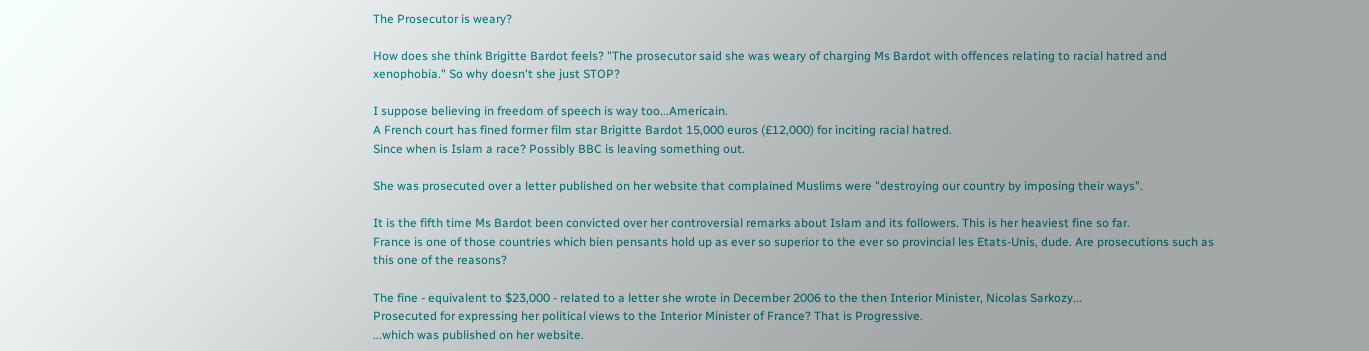The Prosecutor is weary?

How does she think Brigitte Bardot feels? "The prosecutor said she was weary of charging Ms Bardot with offences relating to racial hatred and xenophobia." So why doesn't she just STOP?

I suppose believing in freedom of speech is way too...Americain.
A French court has fined former film star Brigitte Bardot 15,000 euros (£12,000) for inciting racial hatred.
Since when is Islam a race? Possibly BBC is leaving something out.

She was prosecuted over a letter published on her website that complained Muslims were "destroying our country by imposing their ways".

It is the fifth time Ms Bardot been convicted over her controversial remarks about Islam and its followers. This is her heaviest fine so far.
France is one of those countries which bien pensants hold up as ever so superior to the ever so provincial les Etats-Unis, dude. Are prosecutions such as this one of the reasons?

The fine - equivalent to $23,000 - related to a letter she wrote in December 2006 to the then Interior Minister, Nicolas Sarkozy...
Prosecuted for expressing her political views to the Interior Minister of France? That is Progressive.
...which was published on her website.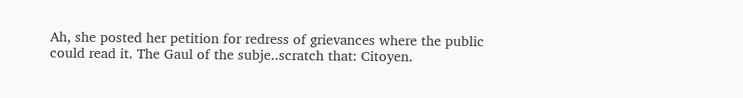Ah, she posted her petition for redress of grievances where the public could read it. The Gaul of the subje..scratch that: Citoyen.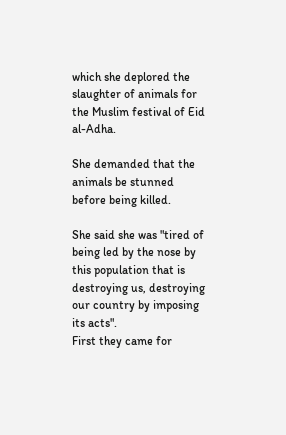which she deplored the slaughter of animals for the Muslim festival of Eid al-Adha.

She demanded that the animals be stunned before being killed.

She said she was "tired of being led by the nose by this population that is destroying us, destroying our country by imposing its acts".
First they came for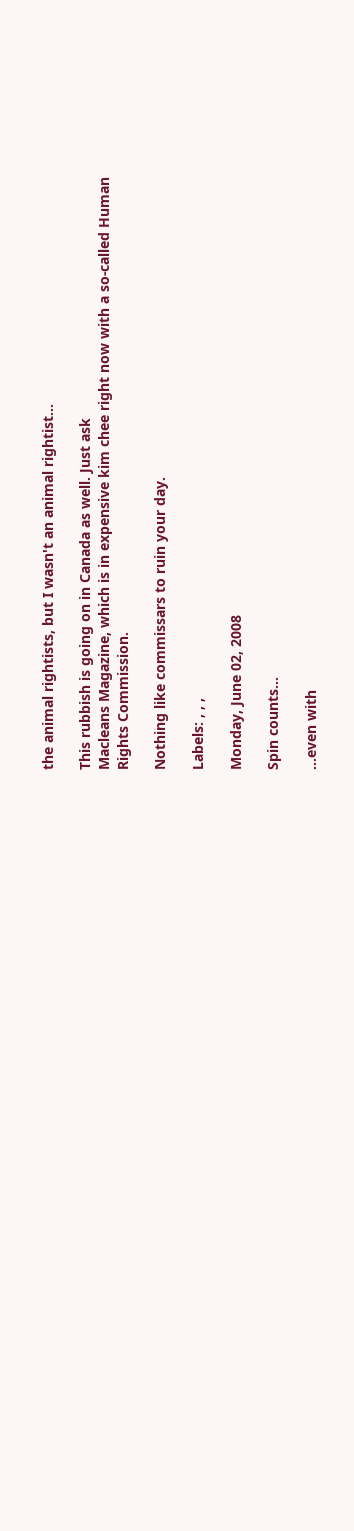the animal rightists, but I wasn't an animal rightist...

This rubbish is going on in Canada as well. Just ask
Macleans Magazine, which is in expensive kim chee right now with a so-called Human Rights Commission.

Nothing like commissars to ruin your day.

Labels: , , ,

Monday, June 02, 2008

Spin counts...

...even with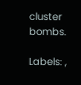cluster bombs.

Labels: ,